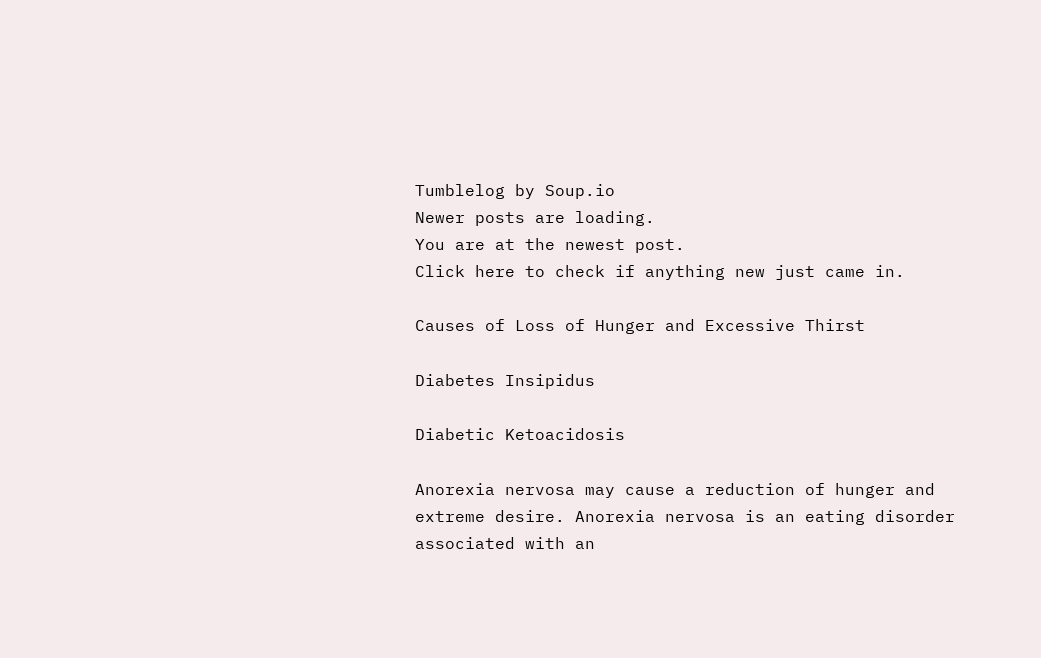Tumblelog by Soup.io
Newer posts are loading.
You are at the newest post.
Click here to check if anything new just came in.

Causes of Loss of Hunger and Excessive Thirst

Diabetes Insipidus

Diabetic Ketoacidosis

Anorexia nervosa may cause a reduction of hunger and extreme desire. Anorexia nervosa is an eating disorder associated with an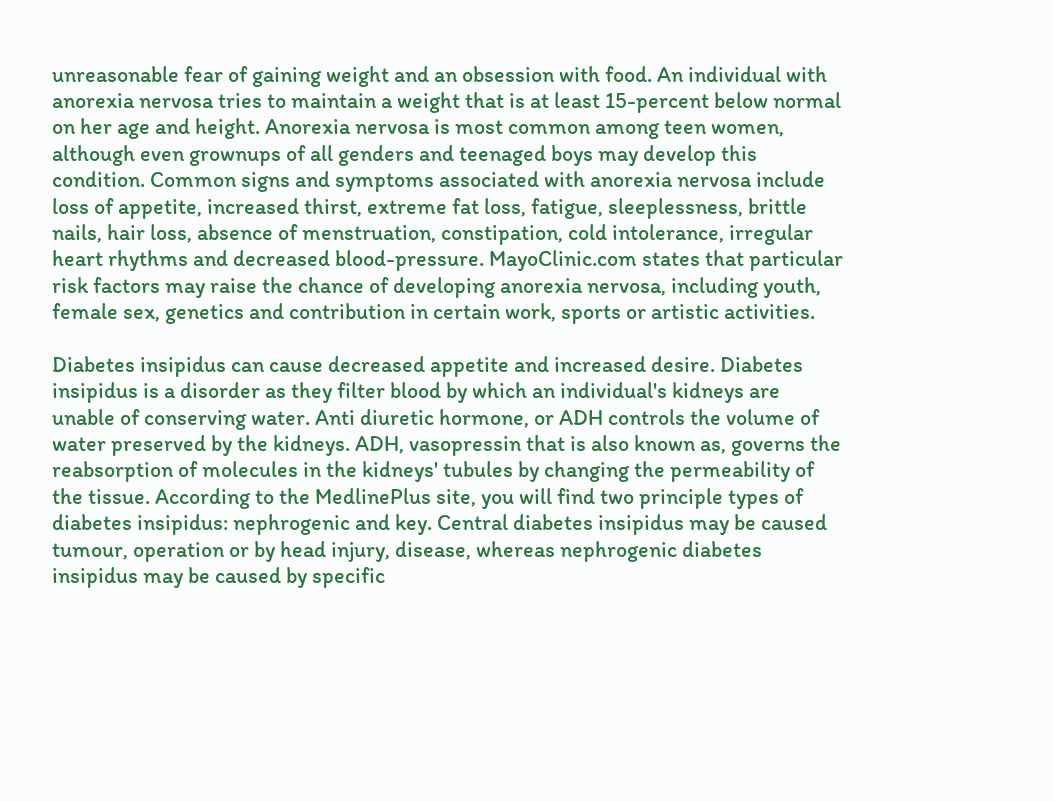unreasonable fear of gaining weight and an obsession with food. An individual with anorexia nervosa tries to maintain a weight that is at least 15-percent below normal on her age and height. Anorexia nervosa is most common among teen women, although even grownups of all genders and teenaged boys may develop this condition. Common signs and symptoms associated with anorexia nervosa include loss of appetite, increased thirst, extreme fat loss, fatigue, sleeplessness, brittle nails, hair loss, absence of menstruation, constipation, cold intolerance, irregular heart rhythms and decreased blood-pressure. MayoClinic.com states that particular risk factors may raise the chance of developing anorexia nervosa, including youth, female sex, genetics and contribution in certain work, sports or artistic activities.

Diabetes insipidus can cause decreased appetite and increased desire. Diabetes insipidus is a disorder as they filter blood by which an individual's kidneys are unable of conserving water. Anti diuretic hormone, or ADH controls the volume of water preserved by the kidneys. ADH, vasopressin that is also known as, governs the reabsorption of molecules in the kidneys' tubules by changing the permeability of the tissue. According to the MedlinePlus site, you will find two principle types of diabetes insipidus: nephrogenic and key. Central diabetes insipidus may be caused tumour, operation or by head injury, disease, whereas nephrogenic diabetes insipidus may be caused by specific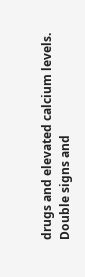drugs and elevated calcium levels. Double signs and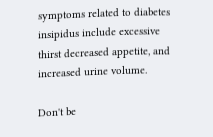symptoms related to diabetes insipidus include excessive thirst decreased appetite, and increased urine volume.

Don't be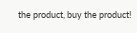the product, buy the product!